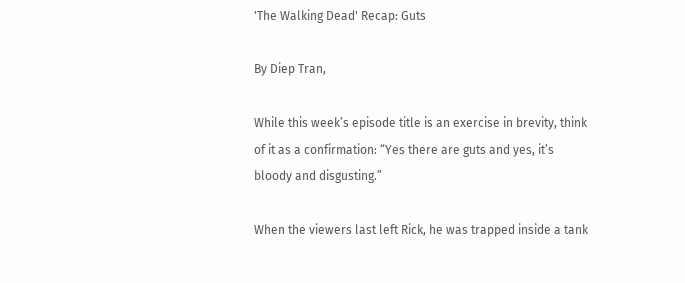'The Walking Dead' Recap: Guts

By Diep Tran,

While this week’s episode title is an exercise in brevity, think of it as a confirmation: “Yes there are guts and yes, it’s bloody and disgusting.”

When the viewers last left Rick, he was trapped inside a tank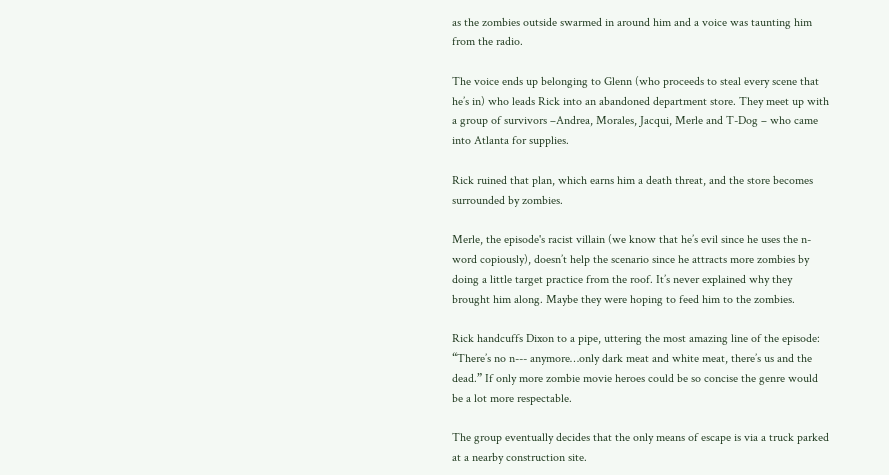as the zombies outside swarmed in around him and a voice was taunting him from the radio.

The voice ends up belonging to Glenn (who proceeds to steal every scene that he’s in) who leads Rick into an abandoned department store. They meet up with a group of survivors –Andrea, Morales, Jacqui, Merle and T-Dog – who came into Atlanta for supplies.

Rick ruined that plan, which earns him a death threat, and the store becomes surrounded by zombies.

Merle, the episode's racist villain (we know that he’s evil since he uses the n-word copiously), doesn’t help the scenario since he attracts more zombies by doing a little target practice from the roof. It’s never explained why they brought him along. Maybe they were hoping to feed him to the zombies.

Rick handcuffs Dixon to a pipe, uttering the most amazing line of the episode: “There’s no n--- anymore…only dark meat and white meat, there’s us and the dead.” If only more zombie movie heroes could be so concise the genre would be a lot more respectable.

The group eventually decides that the only means of escape is via a truck parked at a nearby construction site.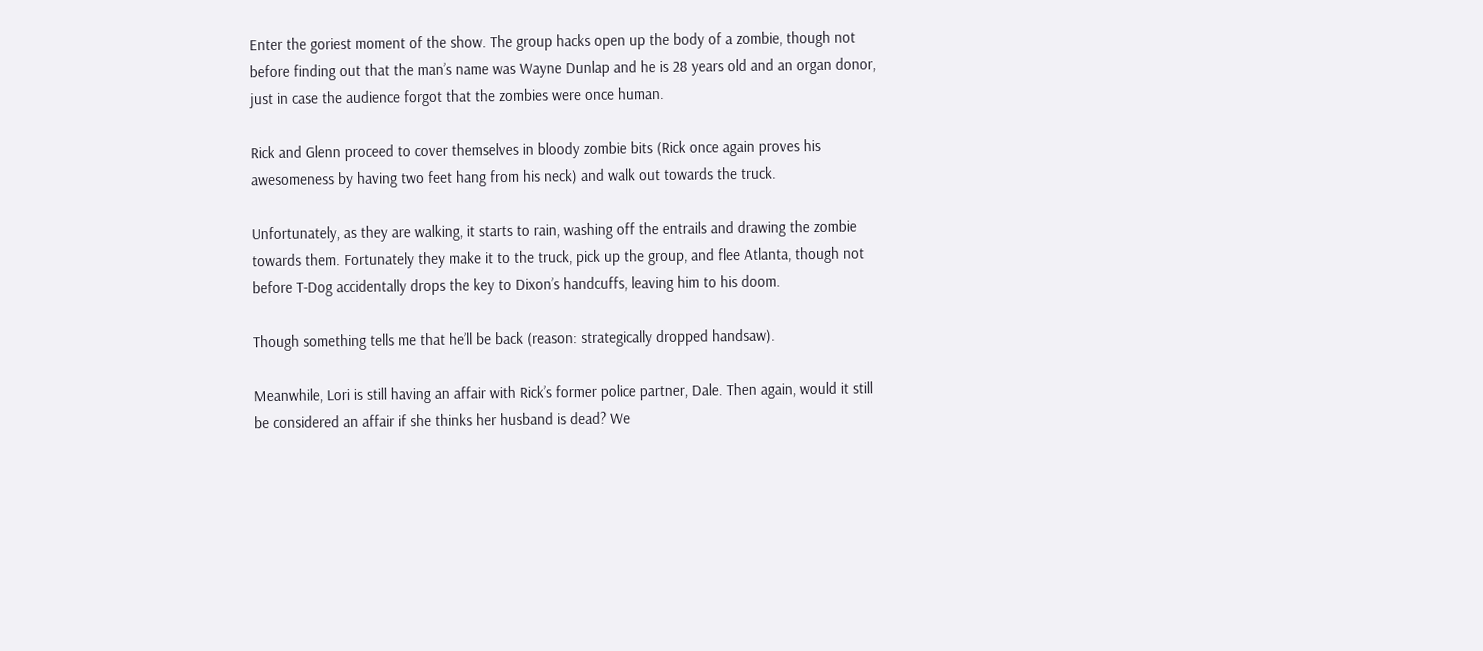Enter the goriest moment of the show. The group hacks open up the body of a zombie, though not before finding out that the man’s name was Wayne Dunlap and he is 28 years old and an organ donor, just in case the audience forgot that the zombies were once human.

Rick and Glenn proceed to cover themselves in bloody zombie bits (Rick once again proves his awesomeness by having two feet hang from his neck) and walk out towards the truck.

Unfortunately, as they are walking, it starts to rain, washing off the entrails and drawing the zombie towards them. Fortunately they make it to the truck, pick up the group, and flee Atlanta, though not before T-Dog accidentally drops the key to Dixon’s handcuffs, leaving him to his doom.

Though something tells me that he’ll be back (reason: strategically dropped handsaw).

Meanwhile, Lori is still having an affair with Rick’s former police partner, Dale. Then again, would it still be considered an affair if she thinks her husband is dead? We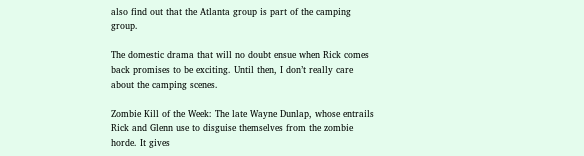also find out that the Atlanta group is part of the camping group.

The domestic drama that will no doubt ensue when Rick comes back promises to be exciting. Until then, I don’t really care about the camping scenes.

Zombie Kill of the Week: The late Wayne Dunlap, whose entrails Rick and Glenn use to disguise themselves from the zombie horde. It gives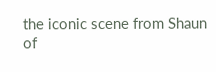the iconic scene from Shaun of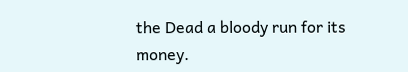the Dead a bloody run for its money.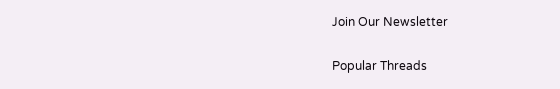Join Our Newsletter

Popular Threads